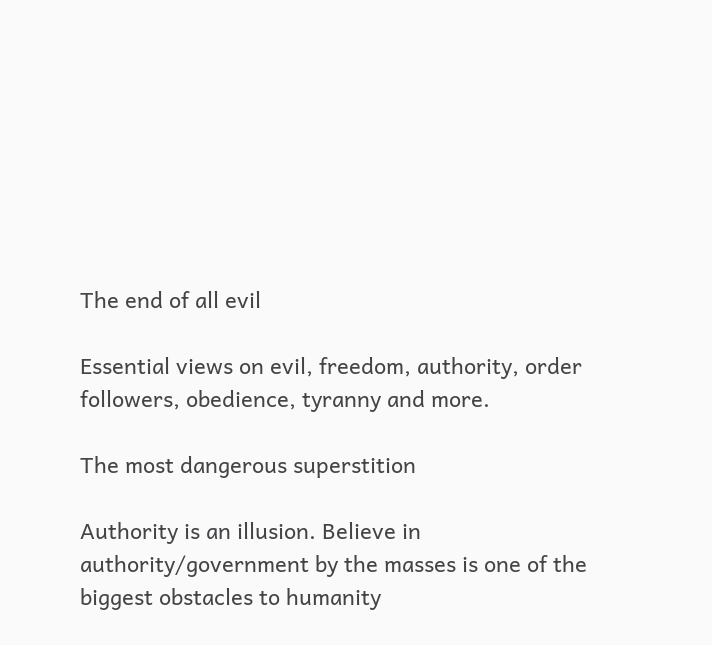The end of all evil

Essential views on evil, freedom, authority, order followers, obedience, tyranny and more.

The most dangerous superstition

Authority is an illusion. Believe in authority/government by the masses is one of the biggest obstacles to humanity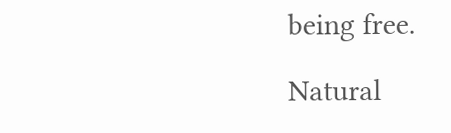being free.

Natural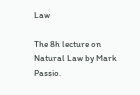Law

The 8h lecture on Natural Law by Mark Passio.